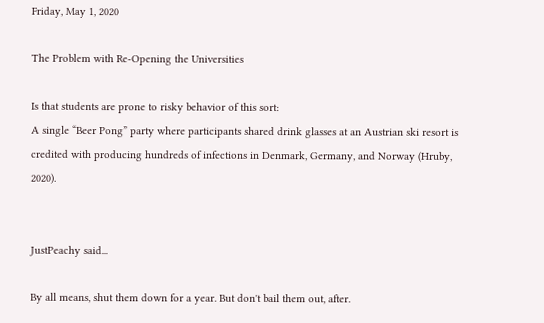Friday, May 1, 2020

The Problem with Re-Opening the Universities

Is that students are prone to risky behavior of this sort:
A single “Beer Pong” party where participants shared drink glasses at an Austrian ski resort is credited with producing hundreds of infections in Denmark, Germany, and Norway (Hruby, 2020).


JustPeachy said...

By all means, shut them down for a year. But don't bail them out, after.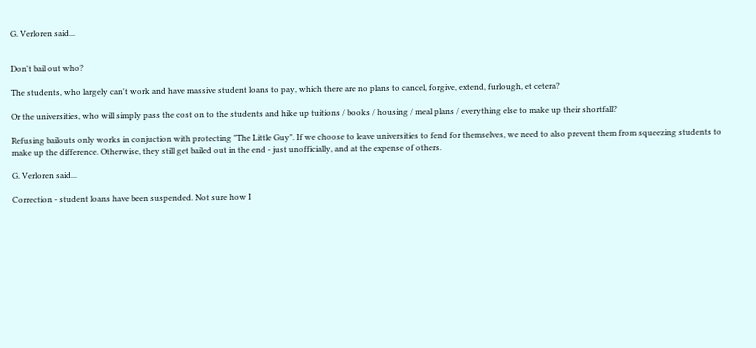G. Verloren said...


Don't bail out who?

The students, who largely can't work and have massive student loans to pay, which there are no plans to cancel, forgive, extend, furlough, et cetera?

Or the universities, who will simply pass the cost on to the students and hike up tuitions / books / housing / meal plans / everything else to make up their shortfall?

Refusing bailouts only works in conjuction with protecting "The Little Guy". If we choose to leave universities to fend for themselves, we need to also prevent them from squeezing students to make up the difference. Otherwise, they still get bailed out in the end - just unofficially, and at the expense of others.

G. Verloren said...

Correction - student loans have been suspended. Not sure how I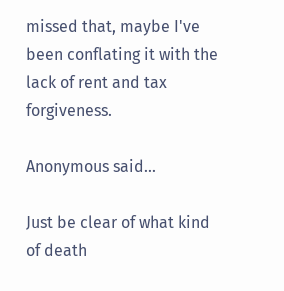missed that, maybe I've been conflating it with the lack of rent and tax forgiveness.

Anonymous said...

Just be clear of what kind of death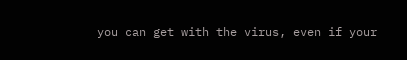you can get with the virus, even if your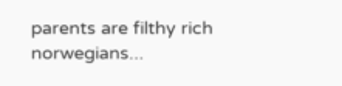parents are filthy rich norwegians...